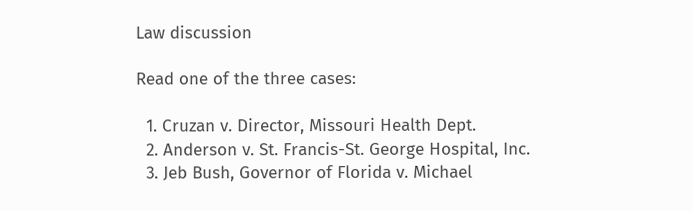Law discussion

Read one of the three cases:

  1. Cruzan v. Director, Missouri Health Dept.
  2. Anderson v. St. Francis-St. George Hospital, Inc.
  3. Jeb Bush, Governor of Florida v. Michael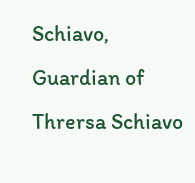Schiavo, Guardian of Thrersa Schiavo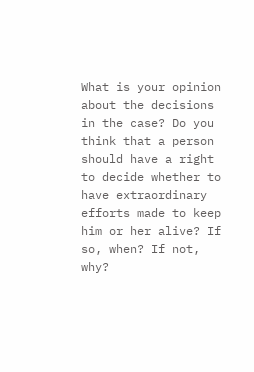What is your opinion about the decisions in the case? Do you think that a person should have a right to decide whether to have extraordinary efforts made to keep him or her alive? If so, when? If not, why?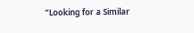"Looking for a Similar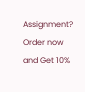Assignment? Order now and Get 10%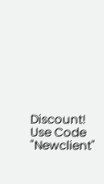Discount! Use Code "Newclient"